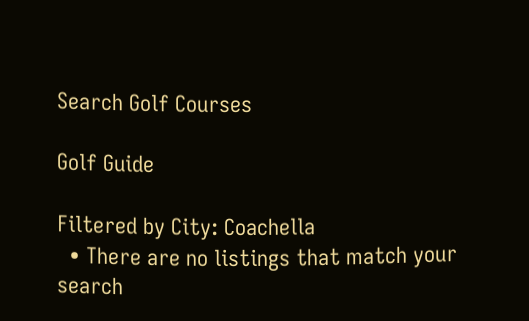Search Golf Courses

Golf Guide

Filtered by City: Coachella
  • There are no listings that match your search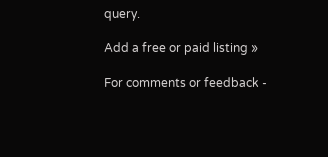query.

Add a free or paid listing »

For comments or feedback -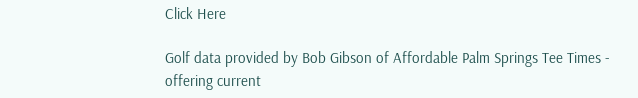Click Here

Golf data provided by Bob Gibson of Affordable Palm Springs Tee Times - offering current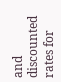and discounted rates for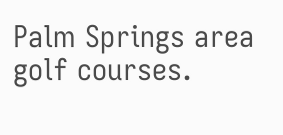Palm Springs area golf courses.